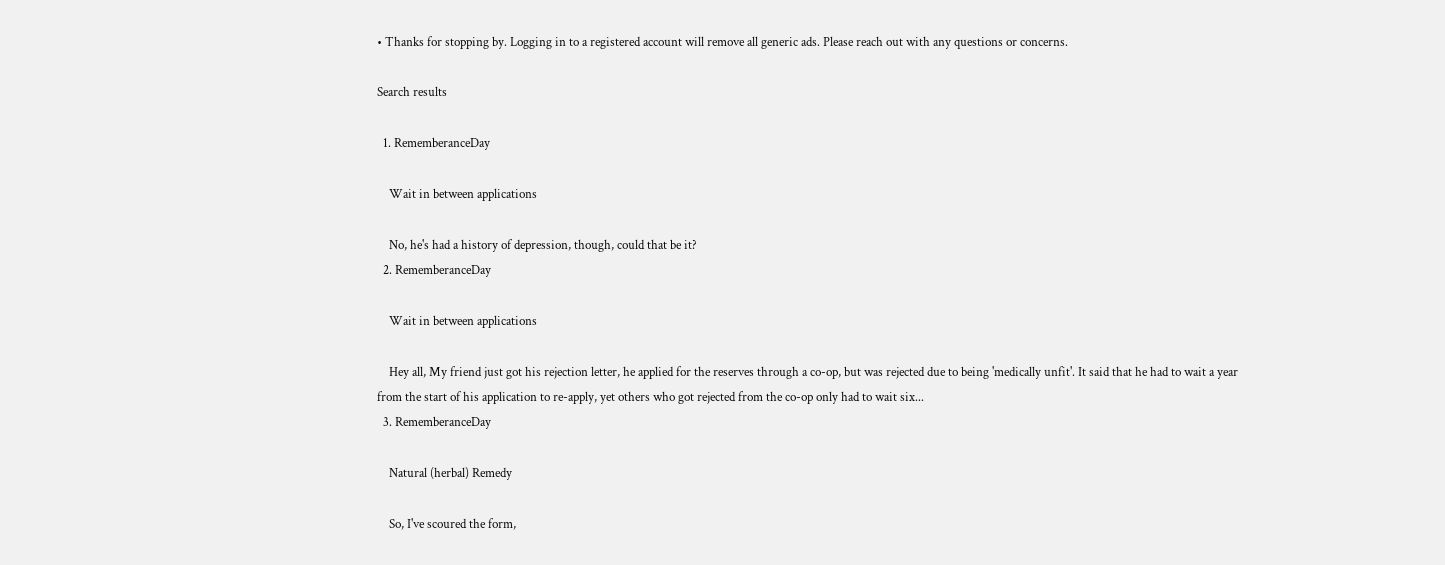• Thanks for stopping by. Logging in to a registered account will remove all generic ads. Please reach out with any questions or concerns.

Search results

  1. RememberanceDay

    Wait in between applications

    No, he's had a history of depression, though, could that be it?
  2. RememberanceDay

    Wait in between applications

    Hey all, My friend just got his rejection letter, he applied for the reserves through a co-op, but was rejected due to being 'medically unfit'. It said that he had to wait a year from the start of his application to re-apply, yet others who got rejected from the co-op only had to wait six...
  3. RememberanceDay

    Natural (herbal) Remedy

    So, I've scoured the form,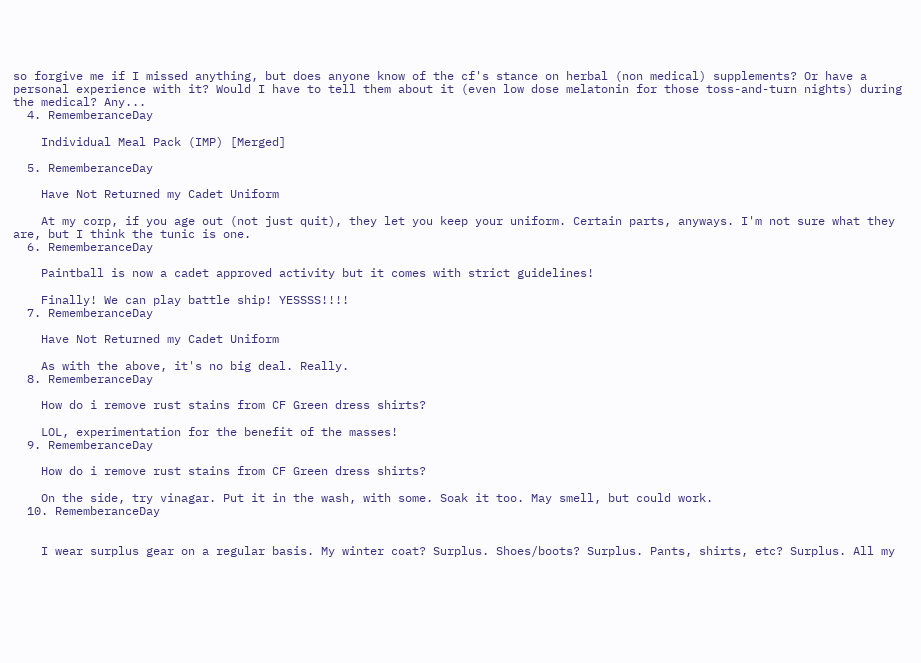so forgive me if I missed anything, but does anyone know of the cf's stance on herbal (non medical) supplements? Or have a personal experience with it? Would I have to tell them about it (even low dose melatonin for those toss-and-turn nights) during the medical? Any...
  4. RememberanceDay

    Individual Meal Pack (IMP) [Merged]

  5. RememberanceDay

    Have Not Returned my Cadet Uniform

    At my corp, if you age out (not just quit), they let you keep your uniform. Certain parts, anyways. I'm not sure what they are, but I think the tunic is one.
  6. RememberanceDay

    Paintball is now a cadet approved activity but it comes with strict guidelines!

    Finally! We can play battle ship! YESSSS!!!!
  7. RememberanceDay

    Have Not Returned my Cadet Uniform

    As with the above, it's no big deal. Really.
  8. RememberanceDay

    How do i remove rust stains from CF Green dress shirts?

    LOL, experimentation for the benefit of the masses!
  9. RememberanceDay

    How do i remove rust stains from CF Green dress shirts?

    On the side, try vinagar. Put it in the wash, with some. Soak it too. May smell, but could work.
  10. RememberanceDay


    I wear surplus gear on a regular basis. My winter coat? Surplus. Shoes/boots? Surplus. Pants, shirts, etc? Surplus. All my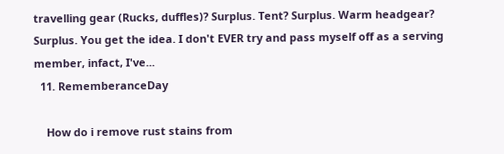travelling gear (Rucks, duffles)? Surplus. Tent? Surplus. Warm headgear? Surplus. You get the idea. I don't EVER try and pass myself off as a serving member, infact, I've...
  11. RememberanceDay

    How do i remove rust stains from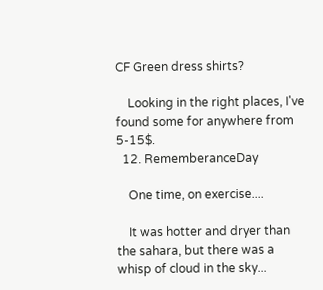CF Green dress shirts?

    Looking in the right places, I've found some for anywhere from 5-15$.
  12. RememberanceDay

    One time, on exercise....

    It was hotter and dryer than the sahara, but there was a whisp of cloud in the sky...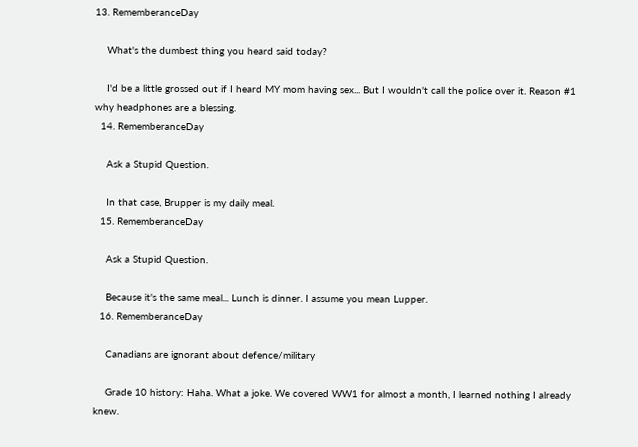13. RememberanceDay

    What's the dumbest thing you heard said today?

    I'd be a little grossed out if I heard MY mom having sex... But I wouldn't call the police over it. Reason #1 why headphones are a blessing.
  14. RememberanceDay

    Ask a Stupid Question.

    In that case, Brupper is my daily meal.
  15. RememberanceDay

    Ask a Stupid Question.

    Because it's the same meal... Lunch is dinner. I assume you mean Lupper.
  16. RememberanceDay

    Canadians are ignorant about defence/military

    Grade 10 history: Haha. What a joke. We covered WW1 for almost a month, I learned nothing I already knew.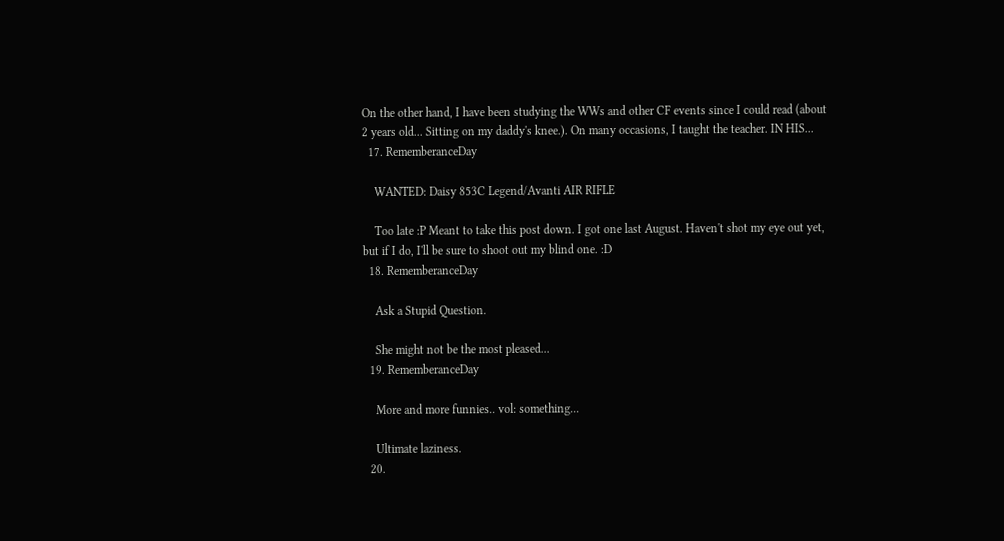On the other hand, I have been studying the WWs and other CF events since I could read (about 2 years old... Sitting on my daddy's knee.). On many occasions, I taught the teacher. IN HIS...
  17. RememberanceDay

    WANTED: Daisy 853C Legend/Avanti AIR RIFLE

    Too late :P Meant to take this post down. I got one last August. Haven't shot my eye out yet, but if I do, I'll be sure to shoot out my blind one. :D
  18. RememberanceDay

    Ask a Stupid Question.

    She might not be the most pleased...
  19. RememberanceDay

    More and more funnies.. vol: something...

    Ultimate laziness.
  20.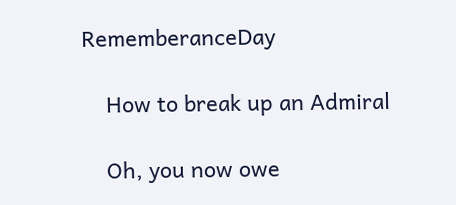RememberanceDay

    How to break up an Admiral

    Oh, you now owe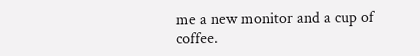me a new monitor and a cup of coffee.